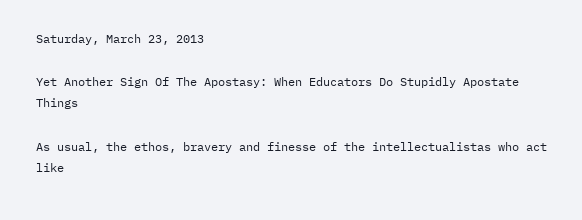Saturday, March 23, 2013

Yet Another Sign Of The Apostasy: When Educators Do Stupidly Apostate Things

As usual, the ethos, bravery and finesse of the intellectualistas who act like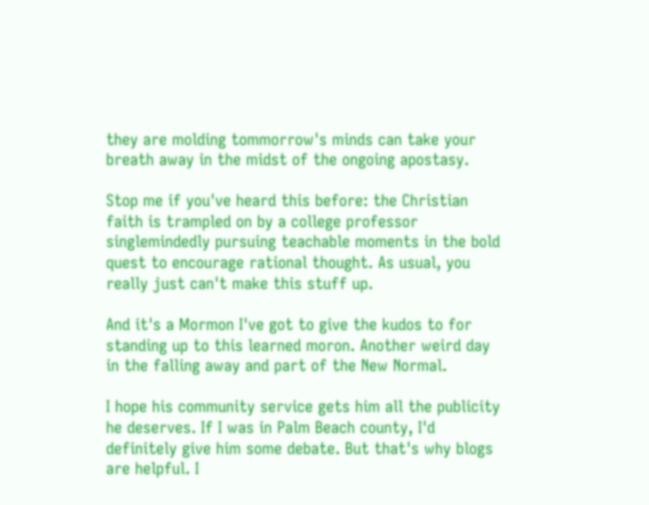they are molding tommorrow's minds can take your breath away in the midst of the ongoing apostasy.

Stop me if you've heard this before: the Christian faith is trampled on by a college professor singlemindedly pursuing teachable moments in the bold quest to encourage rational thought. As usual, you really just can't make this stuff up.

And it's a Mormon I've got to give the kudos to for standing up to this learned moron. Another weird day in the falling away and part of the New Normal.

I hope his community service gets him all the publicity he deserves. If I was in Palm Beach county, I'd definitely give him some debate. But that's why blogs are helpful. I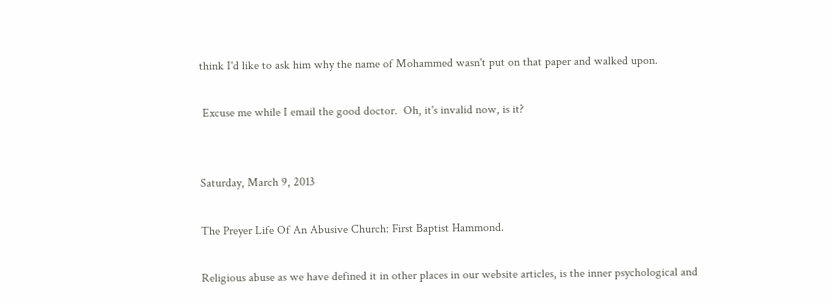think I'd like to ask him why the name of Mohammed wasn't put on that paper and walked upon.

 Excuse me while I email the good doctor.  Oh, it's invalid now, is it?


Saturday, March 9, 2013

The Preyer Life Of An Abusive Church: First Baptist Hammond.

Religious abuse as we have defined it in other places in our website articles, is the inner psychological and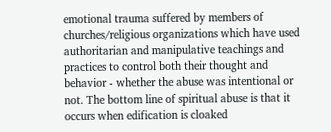emotional trauma suffered by members of churches/religious organizations which have used authoritarian and manipulative teachings and practices to control both their thought and behavior - whether the abuse was intentional or not. The bottom line of spiritual abuse is that it occurs when edification is cloaked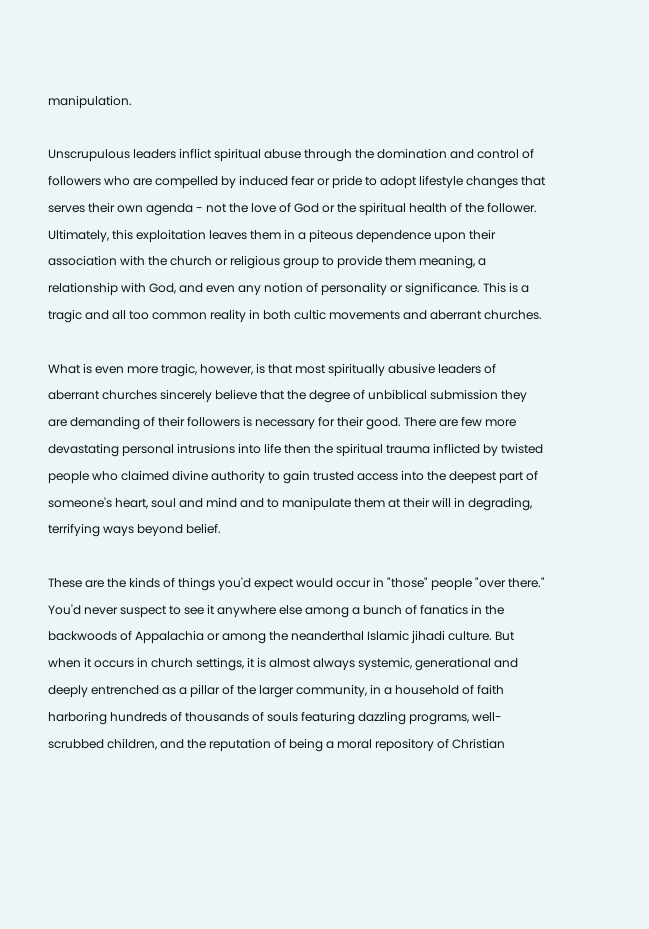manipulation.

Unscrupulous leaders inflict spiritual abuse through the domination and control of followers who are compelled by induced fear or pride to adopt lifestyle changes that serves their own agenda - not the love of God or the spiritual health of the follower. Ultimately, this exploitation leaves them in a piteous dependence upon their association with the church or religious group to provide them meaning, a relationship with God, and even any notion of personality or significance. This is a tragic and all too common reality in both cultic movements and aberrant churches.

What is even more tragic, however, is that most spiritually abusive leaders of aberrant churches sincerely believe that the degree of unbiblical submission they are demanding of their followers is necessary for their good. There are few more devastating personal intrusions into life then the spiritual trauma inflicted by twisted people who claimed divine authority to gain trusted access into the deepest part of someone's heart, soul and mind and to manipulate them at their will in degrading, terrifying ways beyond belief.

These are the kinds of things you'd expect would occur in "those" people "over there." You'd never suspect to see it anywhere else among a bunch of fanatics in the backwoods of Appalachia or among the neanderthal Islamic jihadi culture. But when it occurs in church settings, it is almost always systemic, generational and deeply entrenched as a pillar of the larger community, in a household of faith harboring hundreds of thousands of souls featuring dazzling programs, well-scrubbed children, and the reputation of being a moral repository of Christian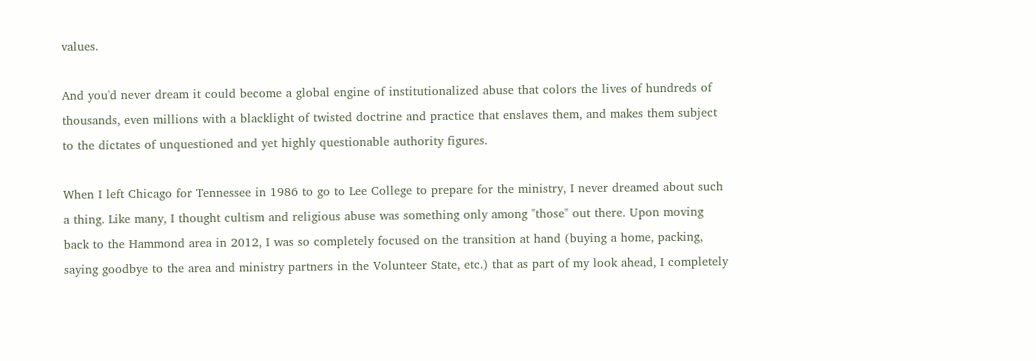values.

And you'd never dream it could become a global engine of institutionalized abuse that colors the lives of hundreds of thousands, even millions with a blacklight of twisted doctrine and practice that enslaves them, and makes them subject to the dictates of unquestioned and yet highly questionable authority figures.

When I left Chicago for Tennessee in 1986 to go to Lee College to prepare for the ministry, I never dreamed about such a thing. Like many, I thought cultism and religious abuse was something only among "those" out there. Upon moving back to the Hammond area in 2012, I was so completely focused on the transition at hand (buying a home, packing, saying goodbye to the area and ministry partners in the Volunteer State, etc.) that as part of my look ahead, I completely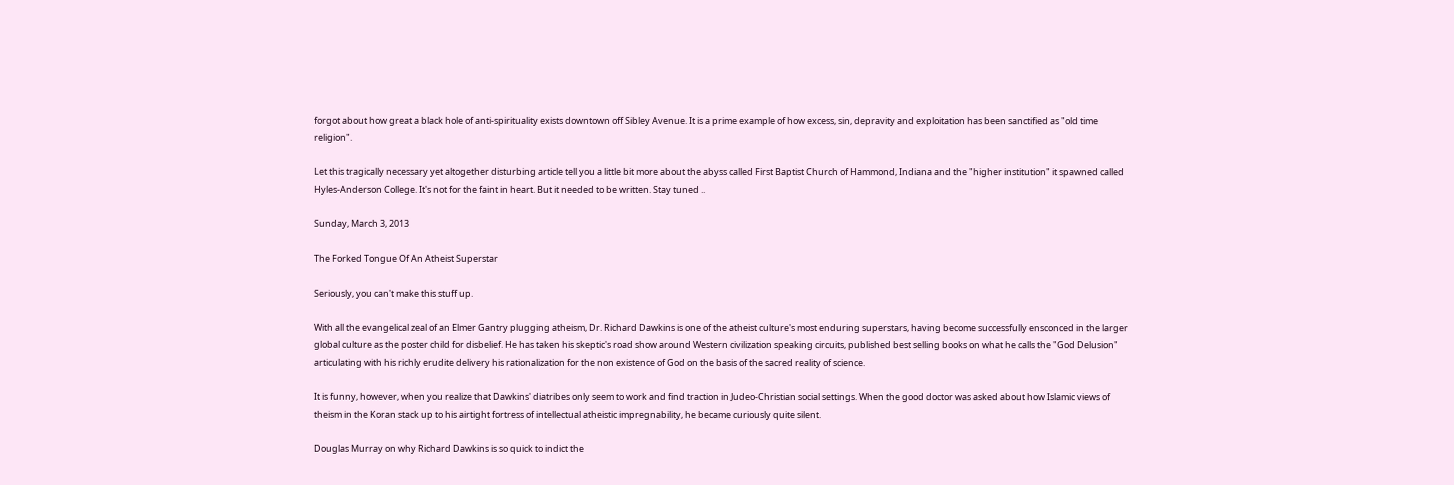forgot about how great a black hole of anti-spirituality exists downtown off Sibley Avenue. It is a prime example of how excess, sin, depravity and exploitation has been sanctified as "old time religion".

Let this tragically necessary yet altogether disturbing article tell you a little bit more about the abyss called First Baptist Church of Hammond, Indiana and the "higher institution" it spawned called Hyles-Anderson College. It's not for the faint in heart. But it needed to be written. Stay tuned ..

Sunday, March 3, 2013

The Forked Tongue Of An Atheist Superstar

Seriously, you can't make this stuff up.

With all the evangelical zeal of an Elmer Gantry plugging atheism, Dr. Richard Dawkins is one of the atheist culture's most enduring superstars, having become successfully ensconced in the larger global culture as the poster child for disbelief. He has taken his skeptic's road show around Western civilization speaking circuits, published best selling books on what he calls the "God Delusion" articulating with his richly erudite delivery his rationalization for the non existence of God on the basis of the sacred reality of science.

It is funny, however, when you realize that Dawkins' diatribes only seem to work and find traction in Judeo-Christian social settings. When the good doctor was asked about how Islamic views of theism in the Koran stack up to his airtight fortress of intellectual atheistic impregnability, he became curiously quite silent.

Douglas Murray on why Richard Dawkins is so quick to indict the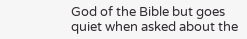God of the Bible but goes quiet when asked about the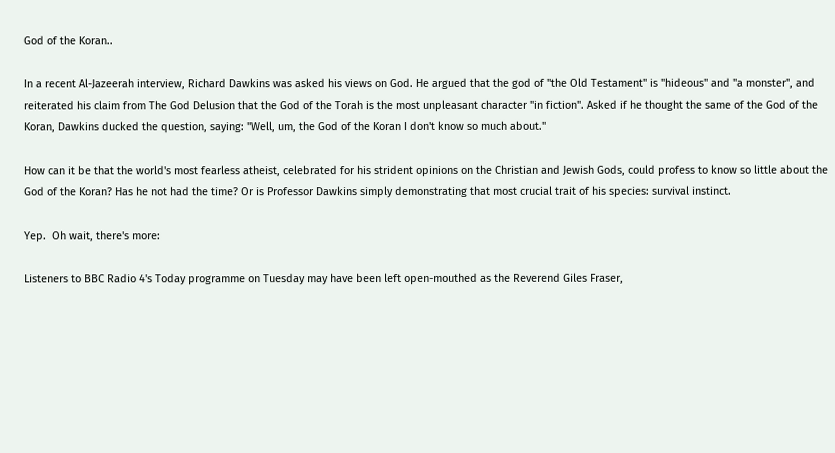God of the Koran..

In a recent Al-Jazeerah interview, Richard Dawkins was asked his views on God. He argued that the god of "the Old Testament" is "hideous" and "a monster", and reiterated his claim from The God Delusion that the God of the Torah is the most unpleasant character "in fiction". Asked if he thought the same of the God of the Koran, Dawkins ducked the question, saying: "Well, um, the God of the Koran I don't know so much about."

How can it be that the world's most fearless atheist, celebrated for his strident opinions on the Christian and Jewish Gods, could profess to know so little about the God of the Koran? Has he not had the time? Or is Professor Dawkins simply demonstrating that most crucial trait of his species: survival instinct.

Yep.  Oh wait, there's more:

Listeners to BBC Radio 4's Today programme on Tuesday may have been left open-mouthed as the Reverend Giles Fraser,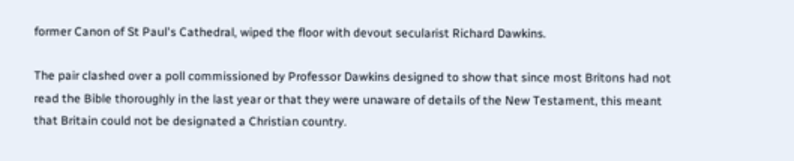former Canon of St Paul's Cathedral, wiped the floor with devout secularist Richard Dawkins.

The pair clashed over a poll commissioned by Professor Dawkins designed to show that since most Britons had not read the Bible thoroughly in the last year or that they were unaware of details of the New Testament, this meant that Britain could not be designated a Christian country.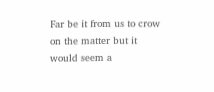Far be it from us to crow on the matter but it would seem a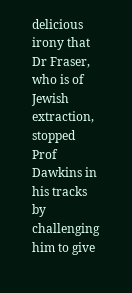delicious irony that Dr Fraser, who is of Jewish extraction, stopped Prof Dawkins in his tracks by challenging him to give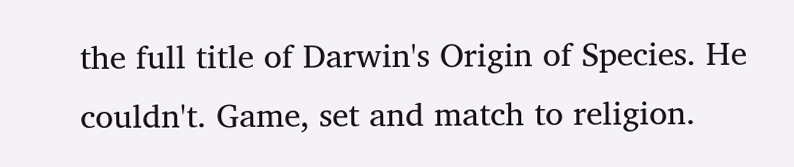the full title of Darwin's Origin of Species. He couldn't. Game, set and match to religion.